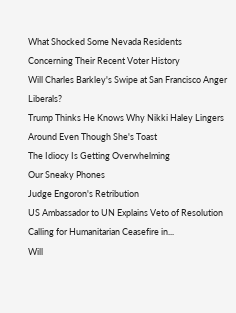What Shocked Some Nevada Residents Concerning Their Recent Voter History
Will Charles Barkley's Swipe at San Francisco Anger Liberals?
Trump Thinks He Knows Why Nikki Haley Lingers Around Even Though She's Toast
The Idiocy Is Getting Overwhelming
Our Sneaky Phones
Judge Engoron's Retribution
US Ambassador to UN Explains Veto of Resolution Calling for Humanitarian Ceasefire in...
Will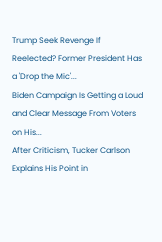Trump Seek Revenge If Reelected? Former President Has a 'Drop the Mic'...
Biden Campaign Is Getting a Loud and Clear Message From Voters on His...
After Criticism, Tucker Carlson Explains His Point in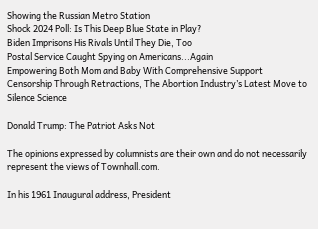Showing the Russian Metro Station
Shock 2024 Poll: Is This Deep Blue State in Play?
Biden Imprisons His Rivals Until They Die, Too
Postal Service Caught Spying on Americans...Again
Empowering Both Mom and Baby With Comprehensive Support
Censorship Through Retractions, The Abortion Industry’s Latest Move to Silence Science

Donald Trump: The Patriot Asks Not

The opinions expressed by columnists are their own and do not necessarily represent the views of Townhall.com.

In his 1961 Inaugural address, President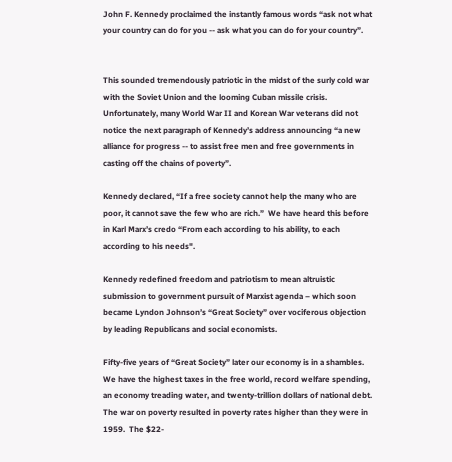John F. Kennedy proclaimed the instantly famous words “ask not what your country can do for you -- ask what you can do for your country”.


This sounded tremendously patriotic in the midst of the surly cold war with the Soviet Union and the looming Cuban missile crisis.  Unfortunately, many World War II and Korean War veterans did not notice the next paragraph of Kennedy’s address announcing “a new alliance for progress -- to assist free men and free governments in casting off the chains of poverty”.

Kennedy declared, “If a free society cannot help the many who are poor, it cannot save the few who are rich.”  We have heard this before in Karl Marx’s credo “From each according to his ability, to each according to his needs".

Kennedy redefined freedom and patriotism to mean altruistic submission to government pursuit of Marxist agenda – which soon became Lyndon Johnson’s “Great Society” over vociferous objection by leading Republicans and social economists.

Fifty-five years of “Great Society” later our economy is in a shambles.  We have the highest taxes in the free world, record welfare spending, an economy treading water, and twenty-trillion dollars of national debt.  The war on poverty resulted in poverty rates higher than they were in 1959.  The $22-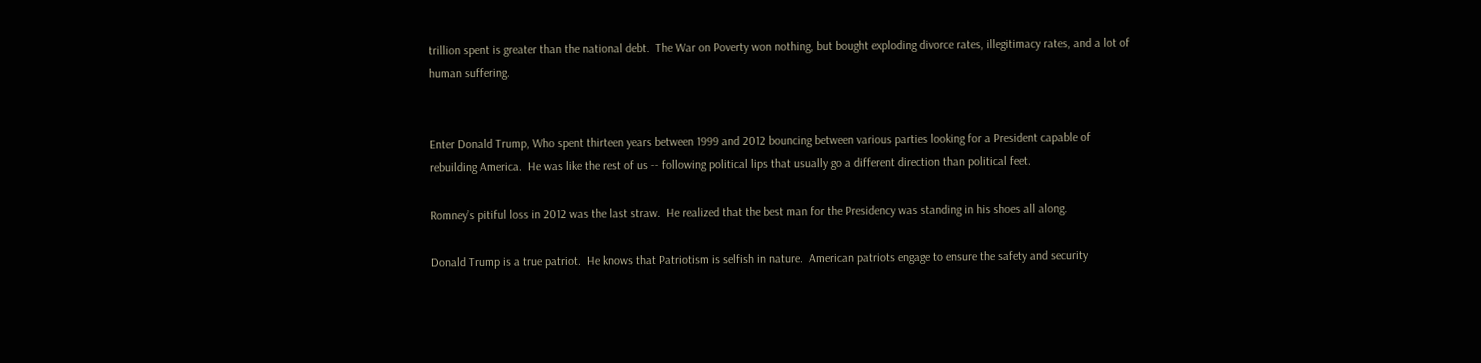trillion spent is greater than the national debt.  The War on Poverty won nothing, but bought exploding divorce rates, illegitimacy rates, and a lot of human suffering.


Enter Donald Trump, Who spent thirteen years between 1999 and 2012 bouncing between various parties looking for a President capable of rebuilding America.  He was like the rest of us -- following political lips that usually go a different direction than political feet.

Romney’s pitiful loss in 2012 was the last straw.  He realized that the best man for the Presidency was standing in his shoes all along.

Donald Trump is a true patriot.  He knows that Patriotism is selfish in nature.  American patriots engage to ensure the safety and security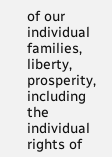of our individual families, liberty, prosperity, including the individual rights of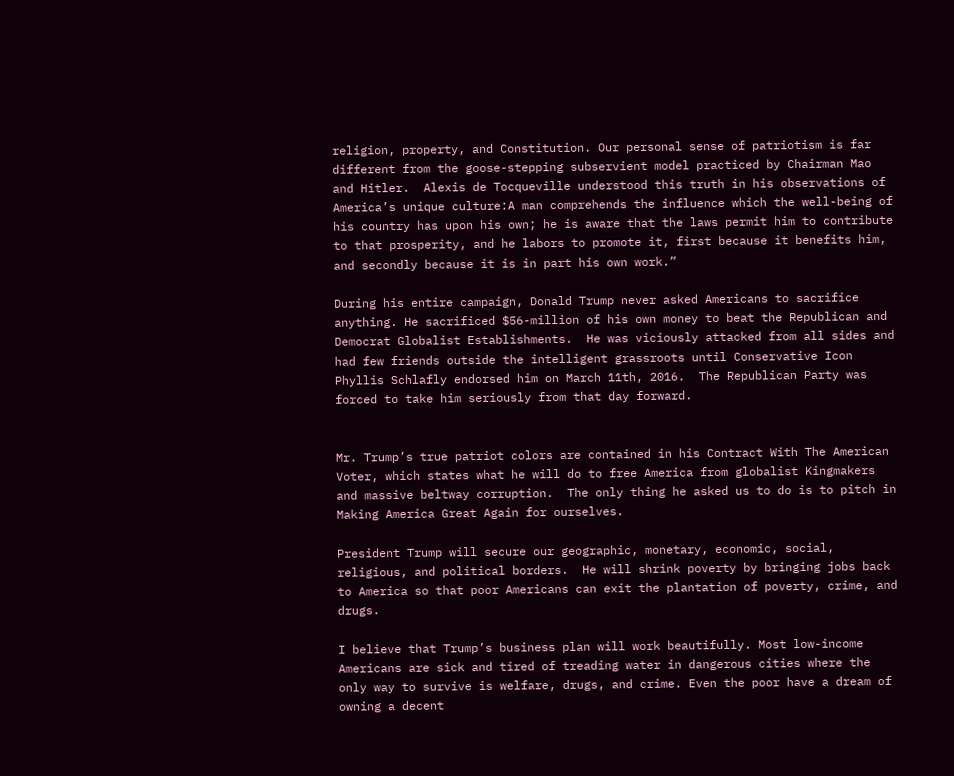religion, property, and Constitution. Our personal sense of patriotism is far different from the goose-stepping subservient model practiced by Chairman Mao and Hitler.  Alexis de Tocqueville understood this truth in his observations of America’s unique culture:A man comprehends the influence which the well-being of his country has upon his own; he is aware that the laws permit him to contribute to that prosperity, and he labors to promote it, first because it benefits him, and secondly because it is in part his own work.”

During his entire campaign, Donald Trump never asked Americans to sacrifice anything. He sacrificed $56-million of his own money to beat the Republican and Democrat Globalist Establishments.  He was viciously attacked from all sides and had few friends outside the intelligent grassroots until Conservative Icon Phyllis Schlafly endorsed him on March 11th, 2016.  The Republican Party was forced to take him seriously from that day forward.


Mr. Trump’s true patriot colors are contained in his Contract With The American Voter, which states what he will do to free America from globalist Kingmakers and massive beltway corruption.  The only thing he asked us to do is to pitch in Making America Great Again for ourselves.

President Trump will secure our geographic, monetary, economic, social, religious, and political borders.  He will shrink poverty by bringing jobs back to America so that poor Americans can exit the plantation of poverty, crime, and drugs.

I believe that Trump’s business plan will work beautifully. Most low-income Americans are sick and tired of treading water in dangerous cities where the only way to survive is welfare, drugs, and crime. Even the poor have a dream of owning a decent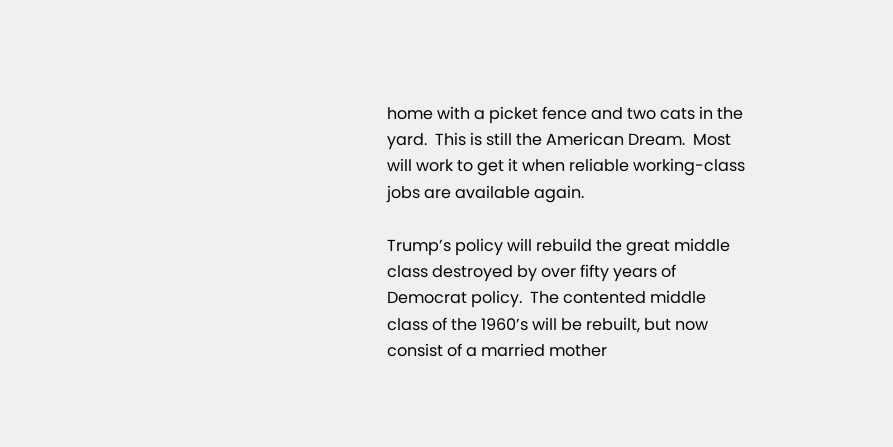home with a picket fence and two cats in the yard.  This is still the American Dream.  Most will work to get it when reliable working-class jobs are available again.

Trump’s policy will rebuild the great middle class destroyed by over fifty years of Democrat policy.  The contented middle class of the 1960’s will be rebuilt, but now consist of a married mother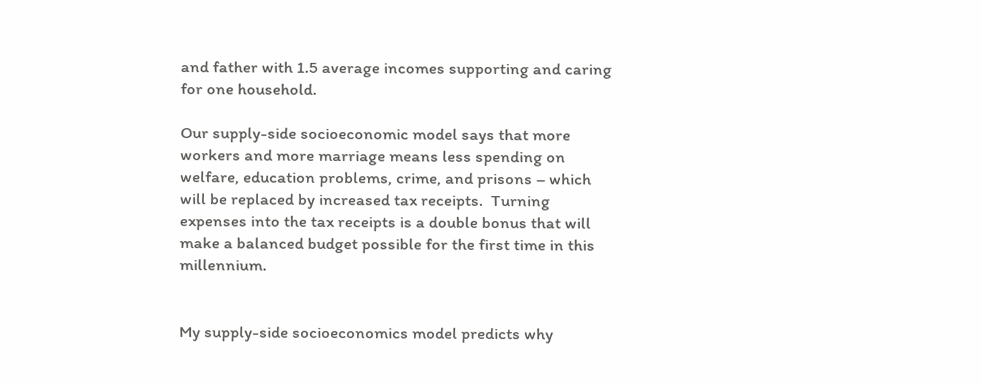and father with 1.5 average incomes supporting and caring for one household.

Our supply-side socioeconomic model says that more workers and more marriage means less spending on welfare, education problems, crime, and prisons – which will be replaced by increased tax receipts.  Turning expenses into the tax receipts is a double bonus that will make a balanced budget possible for the first time in this millennium.


My supply-side socioeconomics model predicts why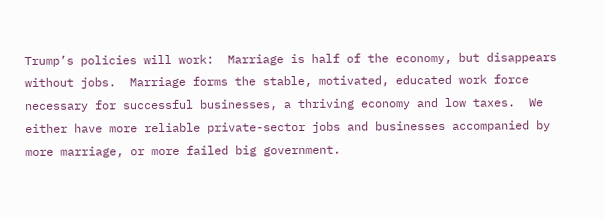Trump’s policies will work:  Marriage is half of the economy, but disappears without jobs.  Marriage forms the stable, motivated, educated work force necessary for successful businesses, a thriving economy and low taxes.  We either have more reliable private-sector jobs and businesses accompanied by more marriage, or more failed big government.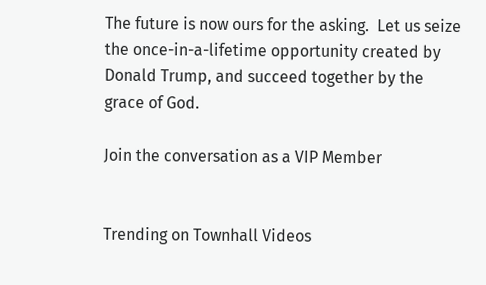The future is now ours for the asking.  Let us seize the once-in-a-lifetime opportunity created by Donald Trump, and succeed together by the grace of God.

Join the conversation as a VIP Member


Trending on Townhall Videos